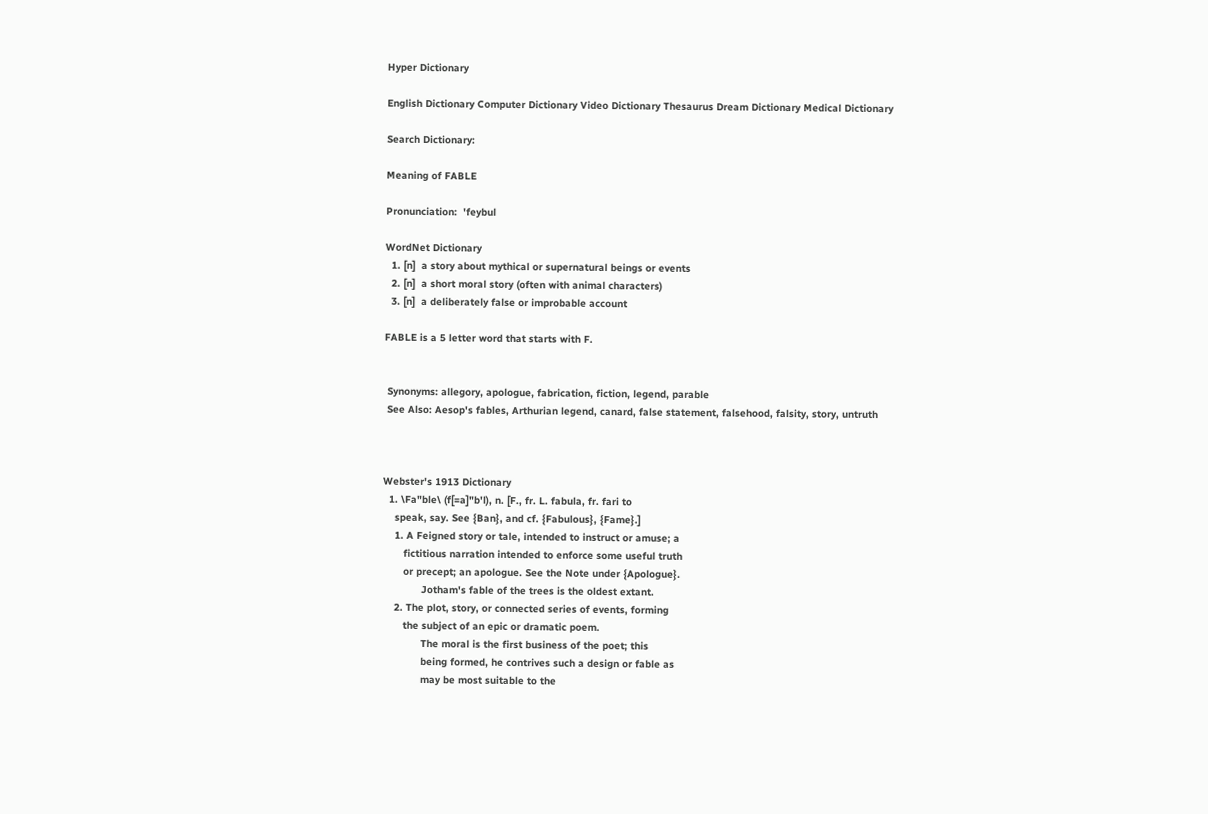Hyper Dictionary

English Dictionary Computer Dictionary Video Dictionary Thesaurus Dream Dictionary Medical Dictionary

Search Dictionary:

Meaning of FABLE

Pronunciation:  'feybul

WordNet Dictionary
  1. [n]  a story about mythical or supernatural beings or events
  2. [n]  a short moral story (often with animal characters)
  3. [n]  a deliberately false or improbable account

FABLE is a 5 letter word that starts with F.


 Synonyms: allegory, apologue, fabrication, fiction, legend, parable
 See Also: Aesop's fables, Arthurian legend, canard, false statement, falsehood, falsity, story, untruth



Webster's 1913 Dictionary
  1. \Fa"ble\ (f[=a]"b'l), n. [F., fr. L. fabula, fr. fari to
    speak, say. See {Ban}, and cf. {Fabulous}, {Fame}.]
    1. A Feigned story or tale, intended to instruct or amuse; a
       fictitious narration intended to enforce some useful truth
       or precept; an apologue. See the Note under {Apologue}.
             Jotham's fable of the trees is the oldest extant.
    2. The plot, story, or connected series of events, forming
       the subject of an epic or dramatic poem.
             The moral is the first business of the poet; this
             being formed, he contrives such a design or fable as
             may be most suitable to the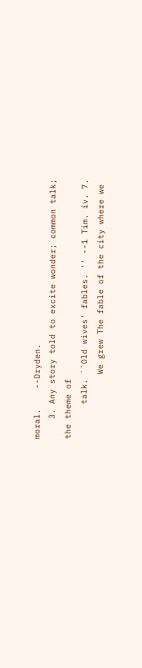moral.    --Dryden.
    3. Any story told to excite wonder; common talk; the theme of
       talk. ``Old wives' fables. '' --1 Tim. iv. 7.
             We grew The fable of the city where we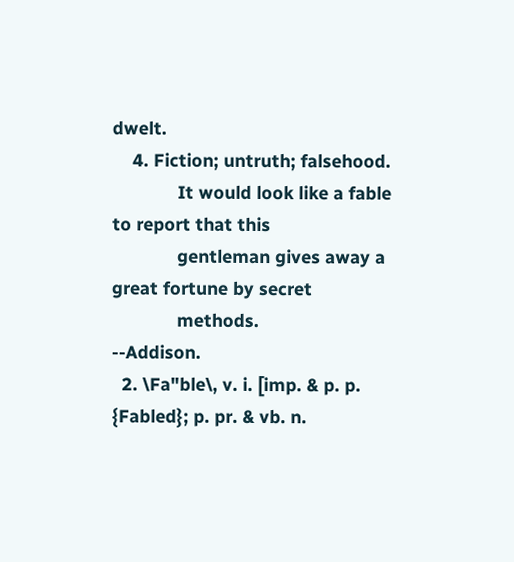dwelt.
    4. Fiction; untruth; falsehood.
             It would look like a fable to report that this
             gentleman gives away a great fortune by secret
             methods.                              --Addison.
  2. \Fa"ble\, v. i. [imp. & p. p. {Fabled}; p. pr. & vb. n.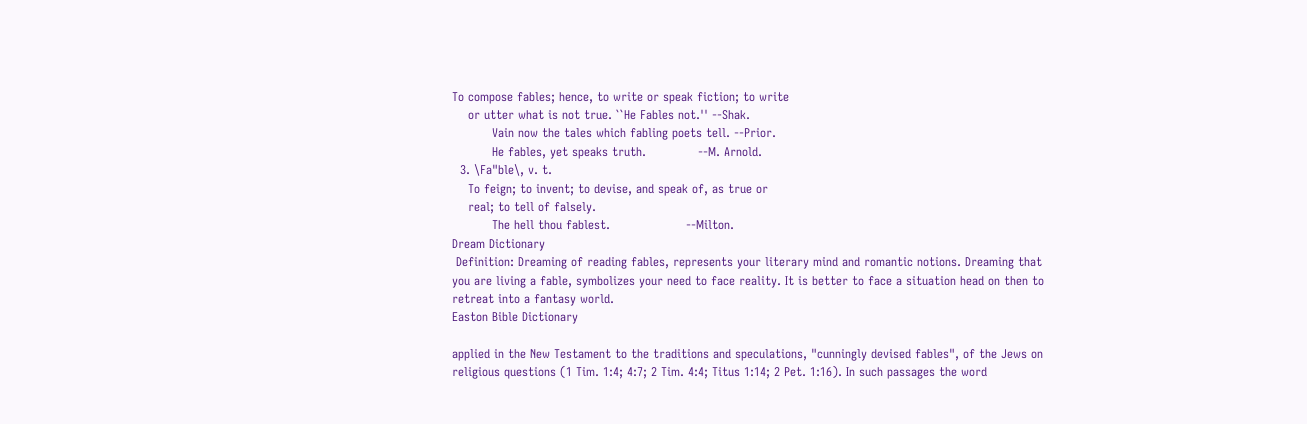To compose fables; hence, to write or speak fiction; to write
    or utter what is not true. ``He Fables not.'' --Shak.
          Vain now the tales which fabling poets tell. --Prior.
          He fables, yet speaks truth.             --M. Arnold.
  3. \Fa"ble\, v. t.
    To feign; to invent; to devise, and speak of, as true or
    real; to tell of falsely.
          The hell thou fablest.                   --Milton.
Dream Dictionary
 Definition: Dreaming of reading fables, represents your literary mind and romantic notions. Dreaming that you are living a fable, symbolizes your need to face reality. It is better to face a situation head on then to retreat into a fantasy world.
Easton Bible Dictionary

applied in the New Testament to the traditions and speculations, "cunningly devised fables", of the Jews on religious questions (1 Tim. 1:4; 4:7; 2 Tim. 4:4; Titus 1:14; 2 Pet. 1:16). In such passages the word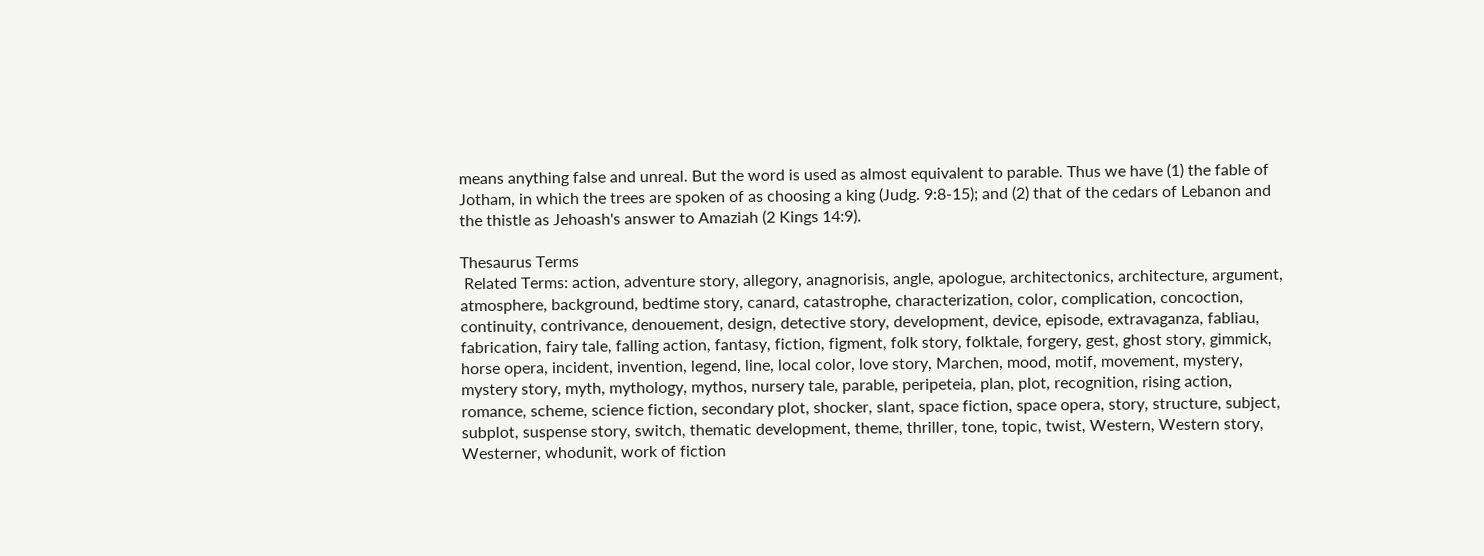means anything false and unreal. But the word is used as almost equivalent to parable. Thus we have (1) the fable of Jotham, in which the trees are spoken of as choosing a king (Judg. 9:8-15); and (2) that of the cedars of Lebanon and the thistle as Jehoash's answer to Amaziah (2 Kings 14:9).

Thesaurus Terms
 Related Terms: action, adventure story, allegory, anagnorisis, angle, apologue, architectonics, architecture, argument, atmosphere, background, bedtime story, canard, catastrophe, characterization, color, complication, concoction, continuity, contrivance, denouement, design, detective story, development, device, episode, extravaganza, fabliau, fabrication, fairy tale, falling action, fantasy, fiction, figment, folk story, folktale, forgery, gest, ghost story, gimmick, horse opera, incident, invention, legend, line, local color, love story, Marchen, mood, motif, movement, mystery, mystery story, myth, mythology, mythos, nursery tale, parable, peripeteia, plan, plot, recognition, rising action, romance, scheme, science fiction, secondary plot, shocker, slant, space fiction, space opera, story, structure, subject, subplot, suspense story, switch, thematic development, theme, thriller, tone, topic, twist, Western, Western story, Westerner, whodunit, work of fiction